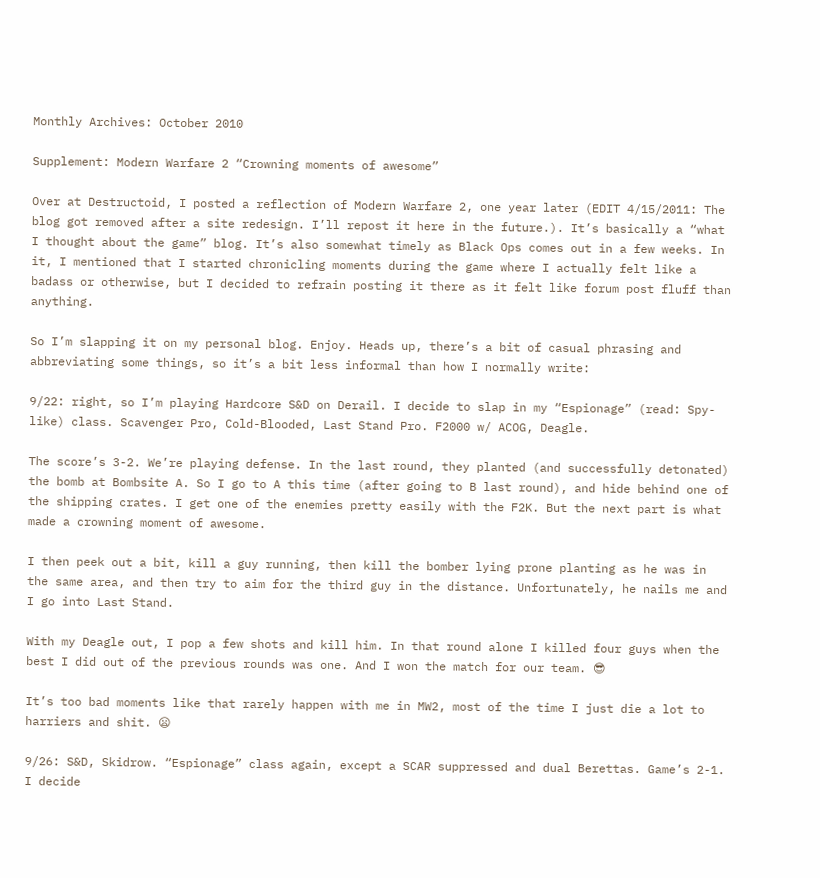Monthly Archives: October 2010

Supplement: Modern Warfare 2 “Crowning moments of awesome”

Over at Destructoid, I posted a reflection of Modern Warfare 2, one year later (EDIT 4/15/2011: The blog got removed after a site redesign. I’ll repost it here in the future.). It’s basically a “what I thought about the game” blog. It’s also somewhat timely as Black Ops comes out in a few weeks. In it, I mentioned that I started chronicling moments during the game where I actually felt like a badass or otherwise, but I decided to refrain posting it there as it felt like forum post fluff than anything.

So I’m slapping it on my personal blog. Enjoy. Heads up, there’s a bit of casual phrasing and abbreviating some things, so it’s a bit less informal than how I normally write:

9/22: right, so I’m playing Hardcore S&D on Derail. I decide to slap in my “Espionage” (read: Spy-like) class. Scavenger Pro, Cold-Blooded, Last Stand Pro. F2000 w/ ACOG, Deagle.

The score’s 3-2. We’re playing defense. In the last round, they planted (and successfully detonated) the bomb at Bombsite A. So I go to A this time (after going to B last round), and hide behind one of the shipping crates. I get one of the enemies pretty easily with the F2K. But the next part is what made a crowning moment of awesome.

I then peek out a bit, kill a guy running, then kill the bomber lying prone planting as he was in the same area, and then try to aim for the third guy in the distance. Unfortunately, he nails me and I go into Last Stand.

With my Deagle out, I pop a few shots and kill him. In that round alone I killed four guys when the best I did out of the previous rounds was one. And I won the match for our team. 😎

It’s too bad moments like that rarely happen with me in MW2, most of the time I just die a lot to harriers and shit. 😦

9/26: S&D, Skidrow. “Espionage” class again, except a SCAR suppressed and dual Berettas. Game’s 2-1. I decide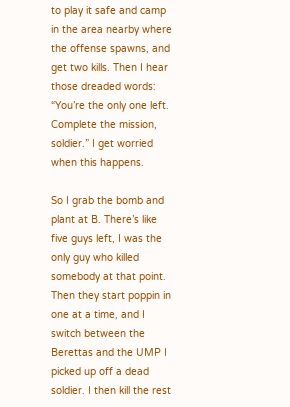to play it safe and camp in the area nearby where the offense spawns, and get two kills. Then I hear those dreaded words: “You’re the only one left. Complete the mission, soldier.” I get worried when this happens.

So I grab the bomb and plant at B. There’s like five guys left, I was the only guy who killed somebody at that point. Then they start poppin in one at a time, and I switch between the Berettas and the UMP I picked up off a dead soldier. I then kill the rest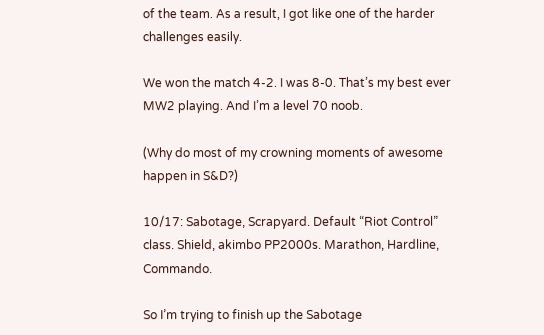of the team. As a result, I got like one of the harder challenges easily.

We won the match 4-2. I was 8-0. That’s my best ever MW2 playing. And I’m a level 70 noob.

(Why do most of my crowning moments of awesome happen in S&D?)

10/17: Sabotage, Scrapyard. Default “Riot Control” class. Shield, akimbo PP2000s. Marathon, Hardline, Commando.

So I’m trying to finish up the Sabotage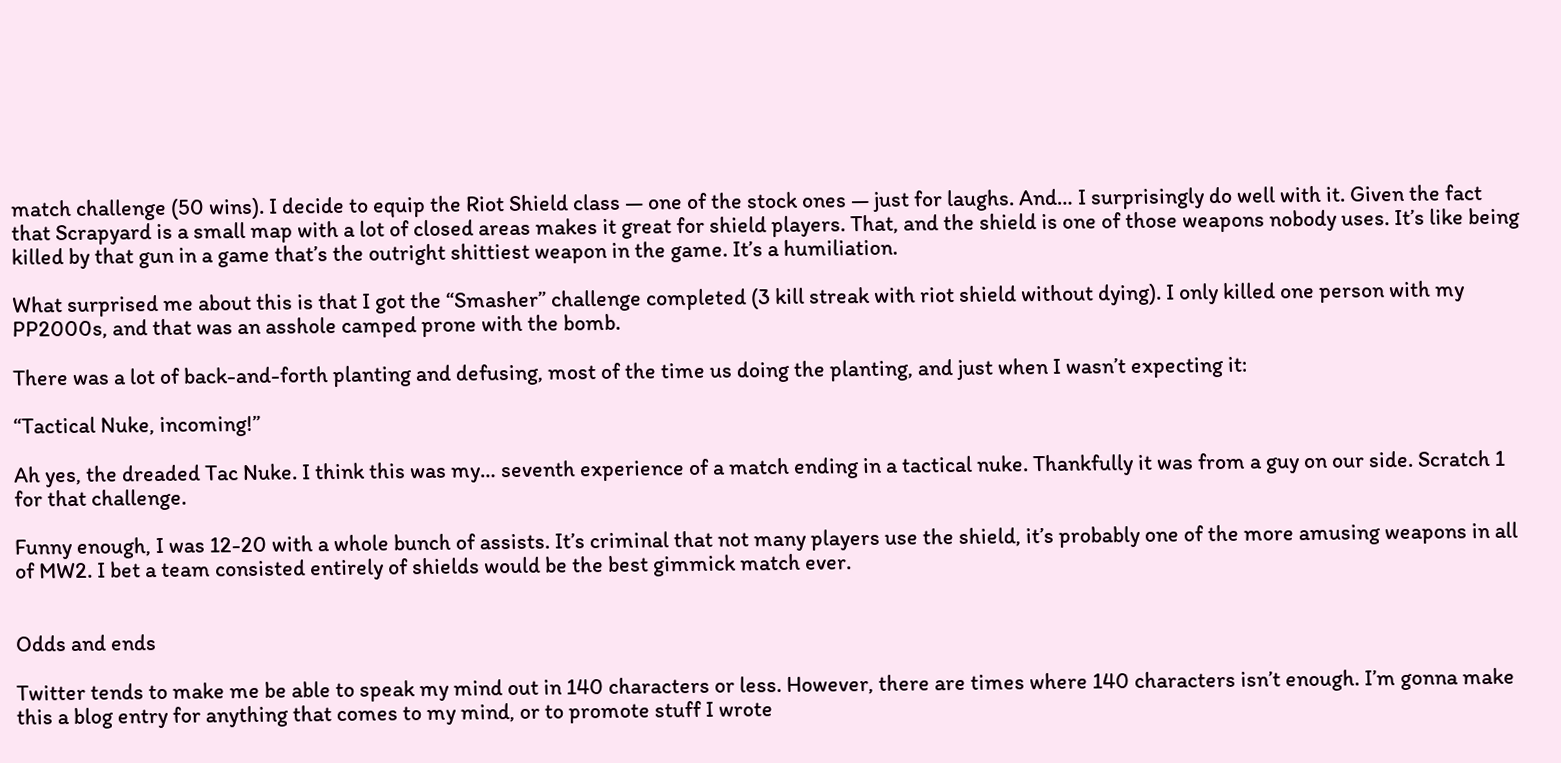match challenge (50 wins). I decide to equip the Riot Shield class — one of the stock ones — just for laughs. And… I surprisingly do well with it. Given the fact that Scrapyard is a small map with a lot of closed areas makes it great for shield players. That, and the shield is one of those weapons nobody uses. It’s like being killed by that gun in a game that’s the outright shittiest weapon in the game. It’s a humiliation.

What surprised me about this is that I got the “Smasher” challenge completed (3 kill streak with riot shield without dying). I only killed one person with my PP2000s, and that was an asshole camped prone with the bomb.

There was a lot of back-and-forth planting and defusing, most of the time us doing the planting, and just when I wasn’t expecting it:

“Tactical Nuke, incoming!”

Ah yes, the dreaded Tac Nuke. I think this was my… seventh experience of a match ending in a tactical nuke. Thankfully it was from a guy on our side. Scratch 1 for that challenge.

Funny enough, I was 12-20 with a whole bunch of assists. It’s criminal that not many players use the shield, it’s probably one of the more amusing weapons in all of MW2. I bet a team consisted entirely of shields would be the best gimmick match ever.


Odds and ends

Twitter tends to make me be able to speak my mind out in 140 characters or less. However, there are times where 140 characters isn’t enough. I’m gonna make this a blog entry for anything that comes to my mind, or to promote stuff I wrote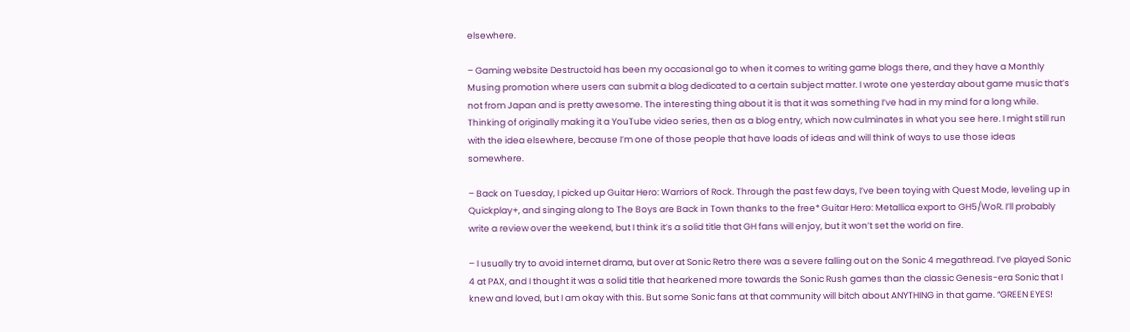elsewhere.

– Gaming website Destructoid has been my occasional go to when it comes to writing game blogs there, and they have a Monthly Musing promotion where users can submit a blog dedicated to a certain subject matter. I wrote one yesterday about game music that’s not from Japan and is pretty awesome. The interesting thing about it is that it was something I’ve had in my mind for a long while. Thinking of originally making it a YouTube video series, then as a blog entry, which now culminates in what you see here. I might still run with the idea elsewhere, because I’m one of those people that have loads of ideas and will think of ways to use those ideas somewhere.

– Back on Tuesday, I picked up Guitar Hero: Warriors of Rock. Through the past few days, I’ve been toying with Quest Mode, leveling up in Quickplay+, and singing along to The Boys are Back in Town thanks to the free* Guitar Hero: Metallica export to GH5/WoR. I’ll probably write a review over the weekend, but I think it’s a solid title that GH fans will enjoy, but it won’t set the world on fire.

– I usually try to avoid internet drama, but over at Sonic Retro there was a severe falling out on the Sonic 4 megathread. I’ve played Sonic 4 at PAX, and I thought it was a solid title that hearkened more towards the Sonic Rush games than the classic Genesis-era Sonic that I knew and loved, but I am okay with this. But some Sonic fans at that community will bitch about ANYTHING in that game. “GREEN EYES!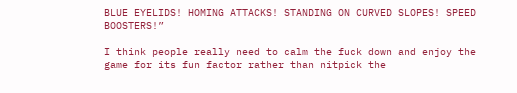BLUE EYELIDS! HOMING ATTACKS! STANDING ON CURVED SLOPES! SPEED BOOSTERS!”

I think people really need to calm the fuck down and enjoy the game for its fun factor rather than nitpick the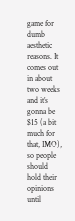game for dumb aesthetic reasons. It comes out in about two weeks and it’s gonna be $15 (a bit much for that, IMO), so people should hold their opinions until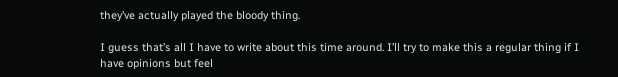they’ve actually played the bloody thing.

I guess that’s all I have to write about this time around. I’ll try to make this a regular thing if I have opinions but feel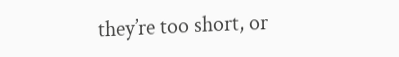they’re too short, or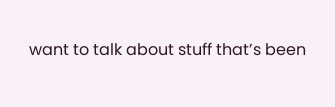want to talk about stuff that’s been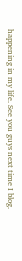happening in my life. See you guys next time I blog.